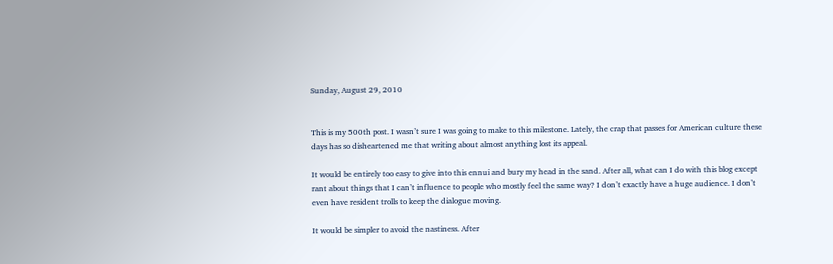Sunday, August 29, 2010


This is my 500th post. I wasn’t sure I was going to make to this milestone. Lately, the crap that passes for American culture these days has so disheartened me that writing about almost anything lost its appeal.

It would be entirely too easy to give into this ennui and bury my head in the sand. After all, what can I do with this blog except rant about things that I can’t influence to people who mostly feel the same way? I don’t exactly have a huge audience. I don’t even have resident trolls to keep the dialogue moving.

It would be simpler to avoid the nastiness. After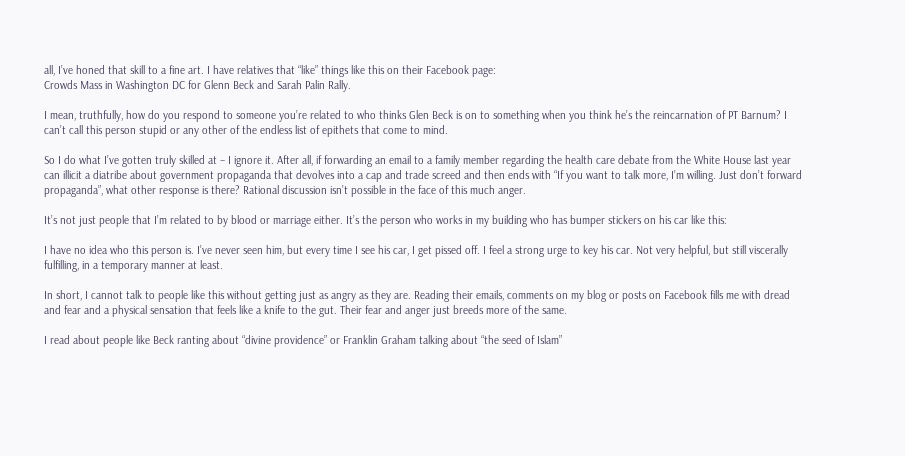all, I’ve honed that skill to a fine art. I have relatives that “like” things like this on their Facebook page:
Crowds Mass in Washington DC for Glenn Beck and Sarah Palin Rally.

I mean, truthfully, how do you respond to someone you’re related to who thinks Glen Beck is on to something when you think he’s the reincarnation of PT Barnum? I can’t call this person stupid or any other of the endless list of epithets that come to mind.

So I do what I’ve gotten truly skilled at – I ignore it. After all, if forwarding an email to a family member regarding the health care debate from the White House last year can illicit a diatribe about government propaganda that devolves into a cap and trade screed and then ends with “If you want to talk more, I’m willing. Just don’t forward propaganda”, what other response is there? Rational discussion isn’t possible in the face of this much anger.

It’s not just people that I’m related to by blood or marriage either. It’s the person who works in my building who has bumper stickers on his car like this:

I have no idea who this person is. I’ve never seen him, but every time I see his car, I get pissed off. I feel a strong urge to key his car. Not very helpful, but still viscerally fulfilling, in a temporary manner at least.

In short, I cannot talk to people like this without getting just as angry as they are. Reading their emails, comments on my blog or posts on Facebook fills me with dread and fear and a physical sensation that feels like a knife to the gut. Their fear and anger just breeds more of the same.

I read about people like Beck ranting about “divine providence” or Franklin Graham talking about “the seed of Islam”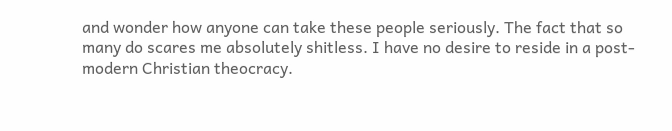and wonder how anyone can take these people seriously. The fact that so many do scares me absolutely shitless. I have no desire to reside in a post-modern Christian theocracy.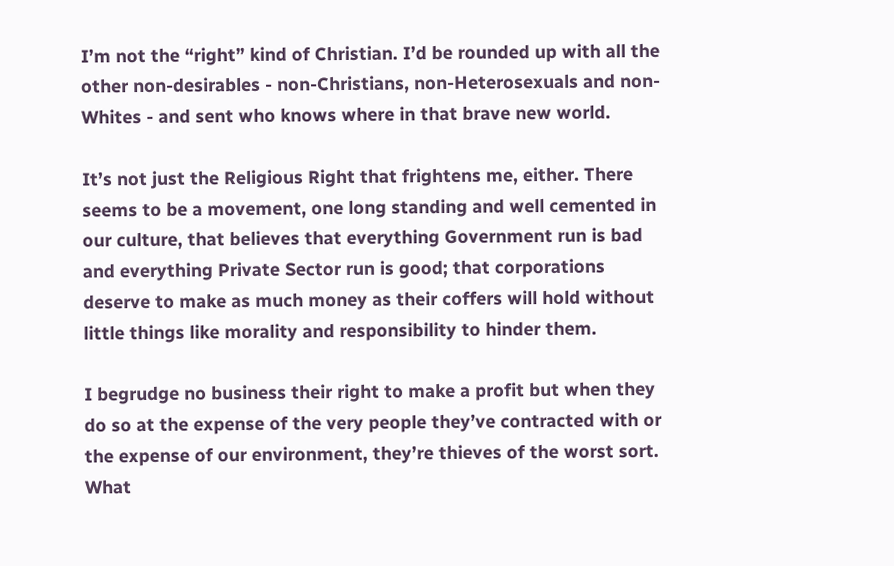I’m not the “right” kind of Christian. I’d be rounded up with all the other non-desirables - non-Christians, non-Heterosexuals and non-Whites - and sent who knows where in that brave new world.

It’s not just the Religious Right that frightens me, either. There seems to be a movement, one long standing and well cemented in our culture, that believes that everything Government run is bad and everything Private Sector run is good; that corporations deserve to make as much money as their coffers will hold without little things like morality and responsibility to hinder them.

I begrudge no business their right to make a profit but when they do so at the expense of the very people they’ve contracted with or the expense of our environment, they’re thieves of the worst sort. What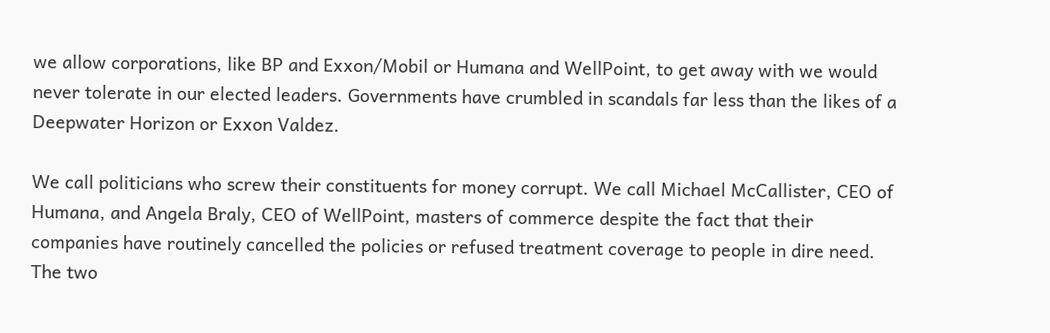we allow corporations, like BP and Exxon/Mobil or Humana and WellPoint, to get away with we would never tolerate in our elected leaders. Governments have crumbled in scandals far less than the likes of a Deepwater Horizon or Exxon Valdez.

We call politicians who screw their constituents for money corrupt. We call Michael McCallister, CEO of Humana, and Angela Braly, CEO of WellPoint, masters of commerce despite the fact that their companies have routinely cancelled the policies or refused treatment coverage to people in dire need. The two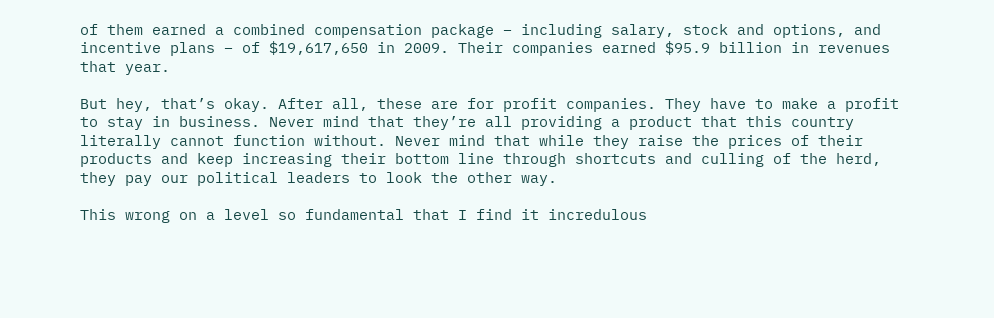of them earned a combined compensation package – including salary, stock and options, and incentive plans – of $19,617,650 in 2009. Their companies earned $95.9 billion in revenues that year.

But hey, that’s okay. After all, these are for profit companies. They have to make a profit to stay in business. Never mind that they’re all providing a product that this country literally cannot function without. Never mind that while they raise the prices of their products and keep increasing their bottom line through shortcuts and culling of the herd, they pay our political leaders to look the other way.

This wrong on a level so fundamental that I find it incredulous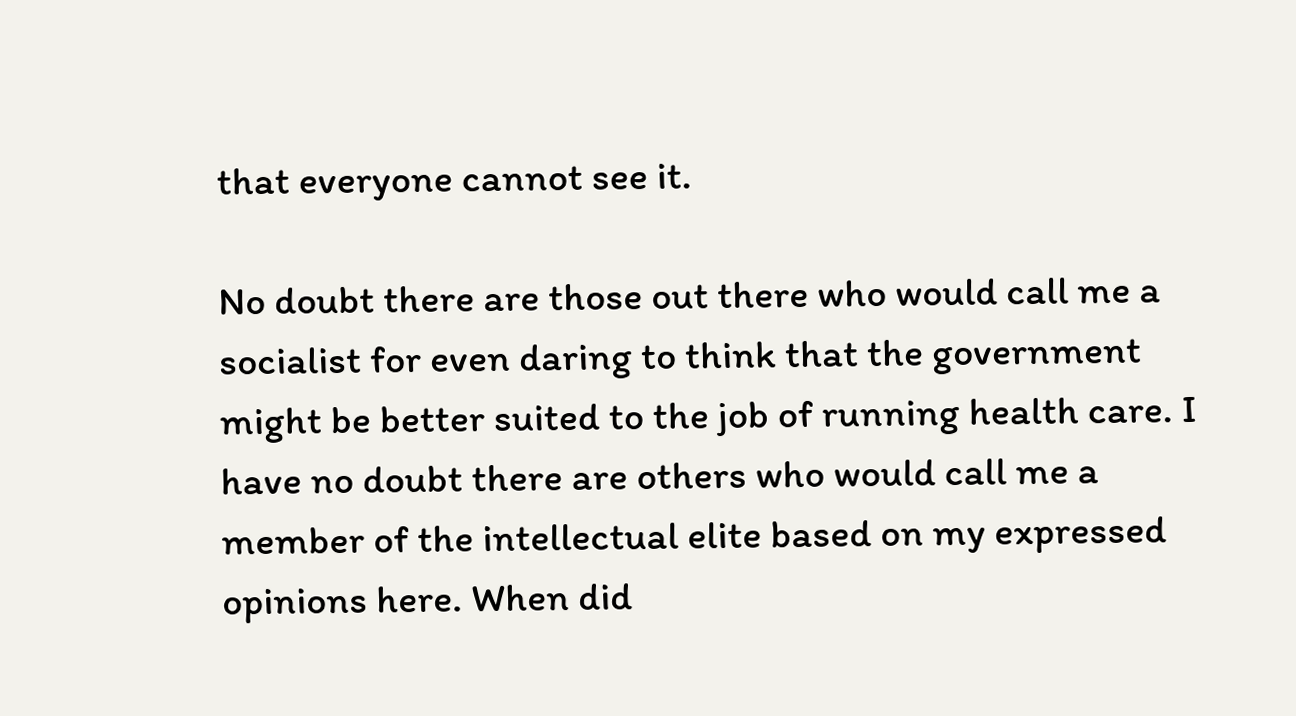that everyone cannot see it.

No doubt there are those out there who would call me a socialist for even daring to think that the government might be better suited to the job of running health care. I have no doubt there are others who would call me a member of the intellectual elite based on my expressed opinions here. When did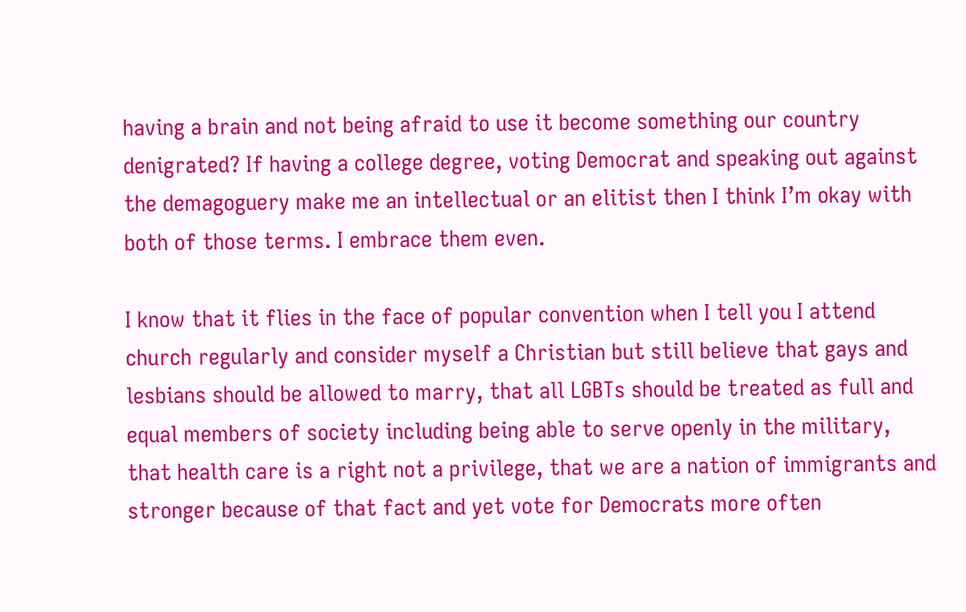having a brain and not being afraid to use it become something our country denigrated? If having a college degree, voting Democrat and speaking out against the demagoguery make me an intellectual or an elitist then I think I’m okay with both of those terms. I embrace them even.

I know that it flies in the face of popular convention when I tell you I attend church regularly and consider myself a Christian but still believe that gays and lesbians should be allowed to marry, that all LGBTs should be treated as full and equal members of society including being able to serve openly in the military, that health care is a right not a privilege, that we are a nation of immigrants and stronger because of that fact and yet vote for Democrats more often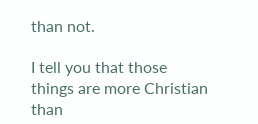than not.

I tell you that those things are more Christian than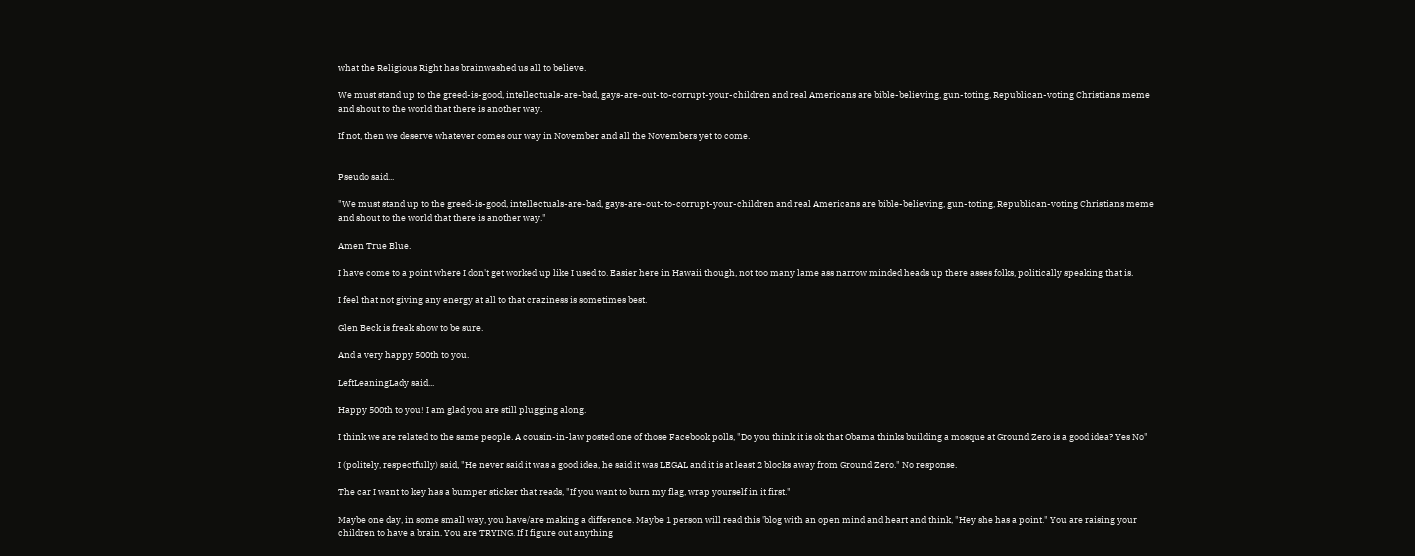what the Religious Right has brainwashed us all to believe.

We must stand up to the greed-is-good, intellectuals-are-bad, gays-are-out-to-corrupt-your-children and real Americans are bible-believing, gun-toting, Republican-voting Christians meme and shout to the world that there is another way.

If not, then we deserve whatever comes our way in November and all the Novembers yet to come.


Pseudo said...

"We must stand up to the greed-is-good, intellectuals-are-bad, gays-are-out-to-corrupt-your-children and real Americans are bible-believing, gun-toting, Republican-voting Christians meme and shout to the world that there is another way."

Amen True Blue.

I have come to a point where I don't get worked up like I used to. Easier here in Hawaii though, not too many lame ass narrow minded heads up there asses folks, politically speaking that is.

I feel that not giving any energy at all to that craziness is sometimes best.

Glen Beck is freak show to be sure.

And a very happy 500th to you.

LeftLeaningLady said...

Happy 500th to you! I am glad you are still plugging along.

I think we are related to the same people. A cousin-in-law posted one of those Facebook polls, "Do you think it is ok that Obama thinks building a mosque at Ground Zero is a good idea? Yes No"

I (politely, respectfully) said, "He never said it was a good idea, he said it was LEGAL and it is at least 2 blocks away from Ground Zero." No response.

The car I want to key has a bumper sticker that reads, "If you want to burn my flag, wrap yourself in it first."

Maybe one day, in some small way, you have/are making a difference. Maybe 1 person will read this 'blog with an open mind and heart and think, "Hey she has a point." You are raising your children to have a brain. You are TRYING. If I figure out anything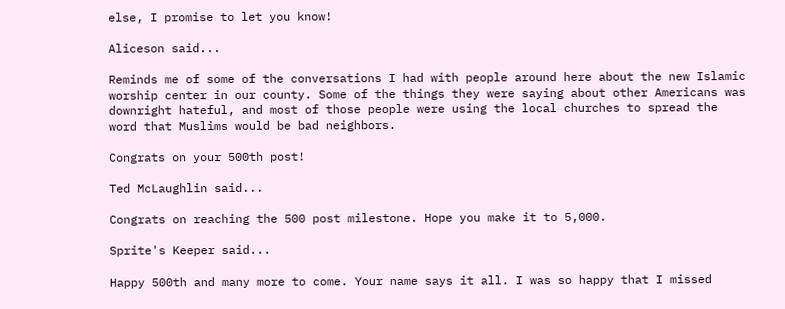else, I promise to let you know!

Aliceson said...

Reminds me of some of the conversations I had with people around here about the new Islamic worship center in our county. Some of the things they were saying about other Americans was downright hateful, and most of those people were using the local churches to spread the word that Muslims would be bad neighbors.

Congrats on your 500th post!

Ted McLaughlin said...

Congrats on reaching the 500 post milestone. Hope you make it to 5,000.

Sprite's Keeper said...

Happy 500th and many more to come. Your name says it all. I was so happy that I missed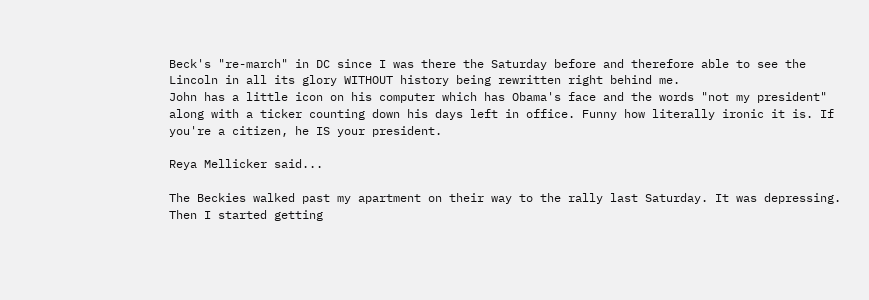Beck's "re-march" in DC since I was there the Saturday before and therefore able to see the Lincoln in all its glory WITHOUT history being rewritten right behind me.
John has a little icon on his computer which has Obama's face and the words "not my president" along with a ticker counting down his days left in office. Funny how literally ironic it is. If you're a citizen, he IS your president.

Reya Mellicker said...

The Beckies walked past my apartment on their way to the rally last Saturday. It was depressing. Then I started getting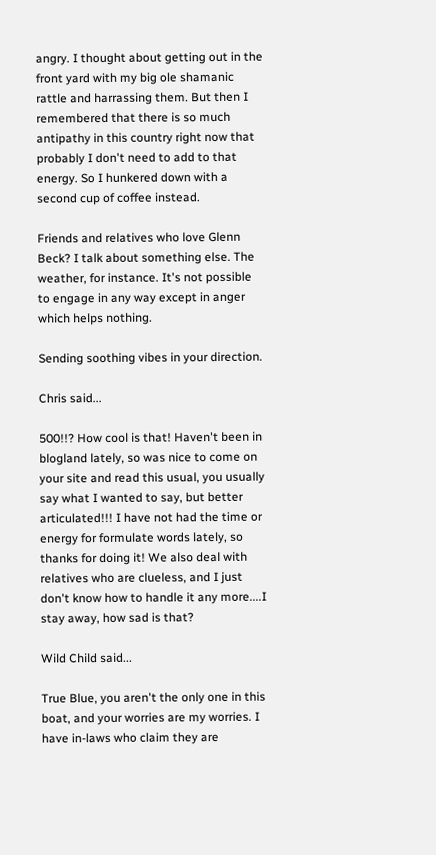angry. I thought about getting out in the front yard with my big ole shamanic rattle and harrassing them. But then I remembered that there is so much antipathy in this country right now that probably I don't need to add to that energy. So I hunkered down with a second cup of coffee instead.

Friends and relatives who love Glenn Beck? I talk about something else. The weather, for instance. It's not possible to engage in any way except in anger which helps nothing.

Sending soothing vibes in your direction.

Chris said...

500!!? How cool is that! Haven't been in blogland lately, so was nice to come on your site and read this usual, you usually say what I wanted to say, but better articulated!!! I have not had the time or energy for formulate words lately, so thanks for doing it! We also deal with relatives who are clueless, and I just don't know how to handle it any more....I stay away, how sad is that?

Wild Child said...

True Blue, you aren't the only one in this boat, and your worries are my worries. I have in-laws who claim they are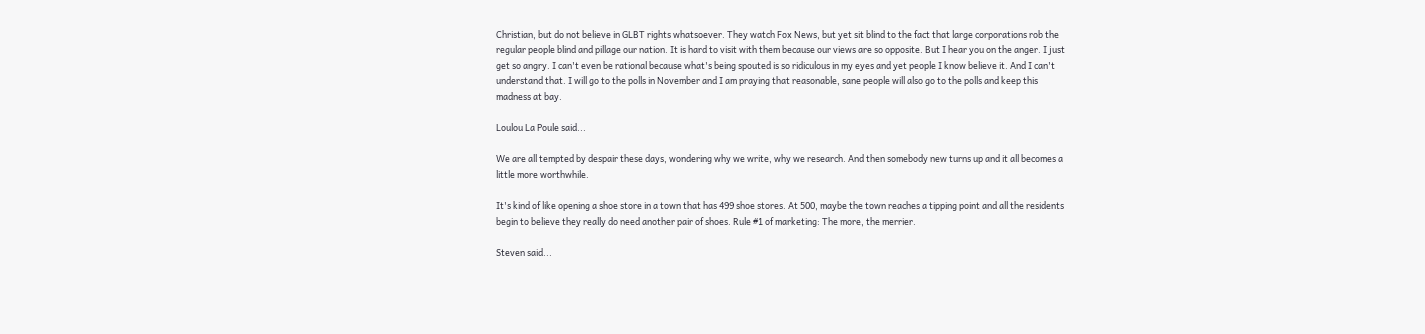Christian, but do not believe in GLBT rights whatsoever. They watch Fox News, but yet sit blind to the fact that large corporations rob the regular people blind and pillage our nation. It is hard to visit with them because our views are so opposite. But I hear you on the anger. I just get so angry. I can't even be rational because what's being spouted is so ridiculous in my eyes and yet people I know believe it. And I can't understand that. I will go to the polls in November and I am praying that reasonable, sane people will also go to the polls and keep this madness at bay.

Loulou La Poule said...

We are all tempted by despair these days, wondering why we write, why we research. And then somebody new turns up and it all becomes a little more worthwhile.

It's kind of like opening a shoe store in a town that has 499 shoe stores. At 500, maybe the town reaches a tipping point and all the residents begin to believe they really do need another pair of shoes. Rule #1 of marketing: The more, the merrier.

Steven said...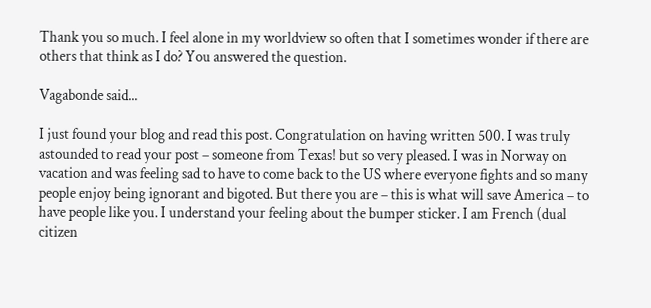Thank you so much. I feel alone in my worldview so often that I sometimes wonder if there are others that think as I do? You answered the question.

Vagabonde said...

I just found your blog and read this post. Congratulation on having written 500. I was truly astounded to read your post – someone from Texas! but so very pleased. I was in Norway on vacation and was feeling sad to have to come back to the US where everyone fights and so many people enjoy being ignorant and bigoted. But there you are – this is what will save America – to have people like you. I understand your feeling about the bumper sticker. I am French (dual citizen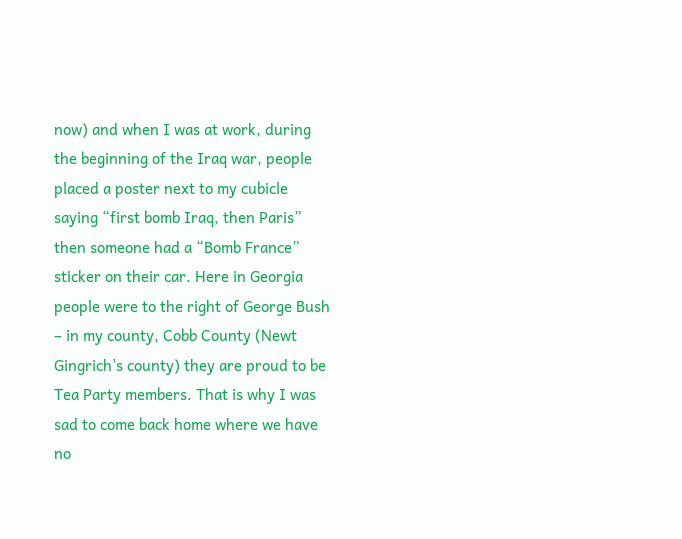now) and when I was at work, during the beginning of the Iraq war, people placed a poster next to my cubicle saying “first bomb Iraq, then Paris” then someone had a “Bomb France” sticker on their car. Here in Georgia people were to the right of George Bush – in my county, Cobb County (Newt Gingrich’s county) they are proud to be Tea Party members. That is why I was sad to come back home where we have no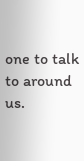one to talk to around us.